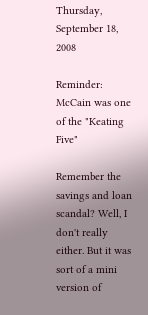Thursday, September 18, 2008

Reminder: McCain was one of the "Keating Five"

Remember the savings and loan scandal? Well, I don't really either. But it was sort of a mini version of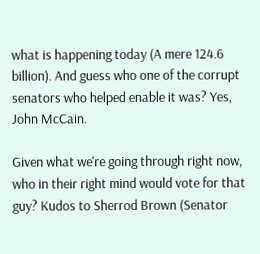what is happening today (A mere 124.6 billion). And guess who one of the corrupt senators who helped enable it was? Yes, John McCain.

Given what we're going through right now, who in their right mind would vote for that guy? Kudos to Sherrod Brown (Senator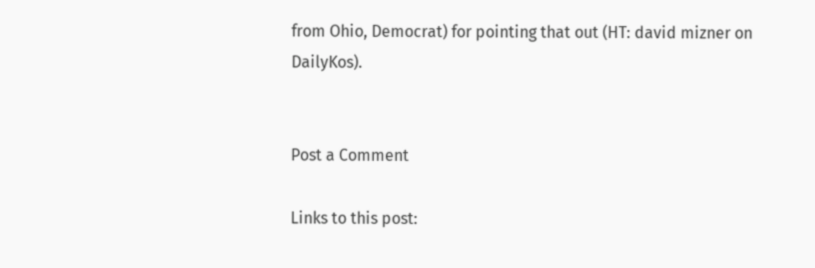from Ohio, Democrat) for pointing that out (HT: david mizner on DailyKos).


Post a Comment

Links to this post: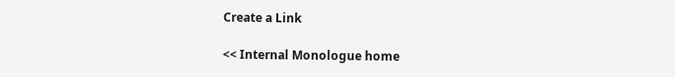Create a Link

<< Internal Monologue home